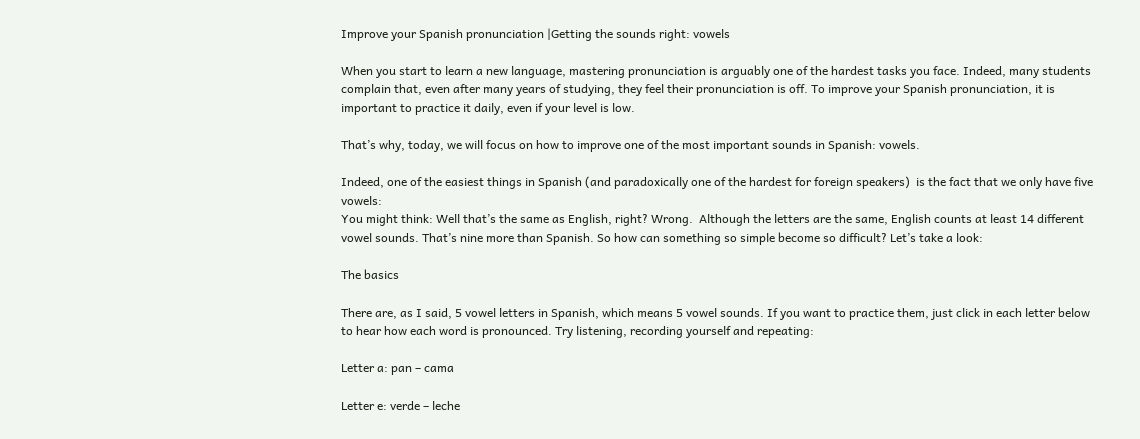Improve your Spanish pronunciation |Getting the sounds right: vowels

When you start to learn a new language, mastering pronunciation is arguably one of the hardest tasks you face. Indeed, many students complain that, even after many years of studying, they feel their pronunciation is off. To improve your Spanish pronunciation, it is important to practice it daily, even if your level is low.

That’s why, today, we will focus on how to improve one of the most important sounds in Spanish: vowels.

Indeed, one of the easiest things in Spanish (and paradoxically one of the hardest for foreign speakers)  is the fact that we only have five vowels:
You might think: Well that’s the same as English, right? Wrong.  Although the letters are the same, English counts at least 14 different vowel sounds. That’s nine more than Spanish. So how can something so simple become so difficult? Let’s take a look:

The basics

There are, as I said, 5 vowel letters in Spanish, which means 5 vowel sounds. If you want to practice them, just click in each letter below to hear how each word is pronounced. Try listening, recording yourself and repeating:

Letter a: pan – cama

Letter e: verde – leche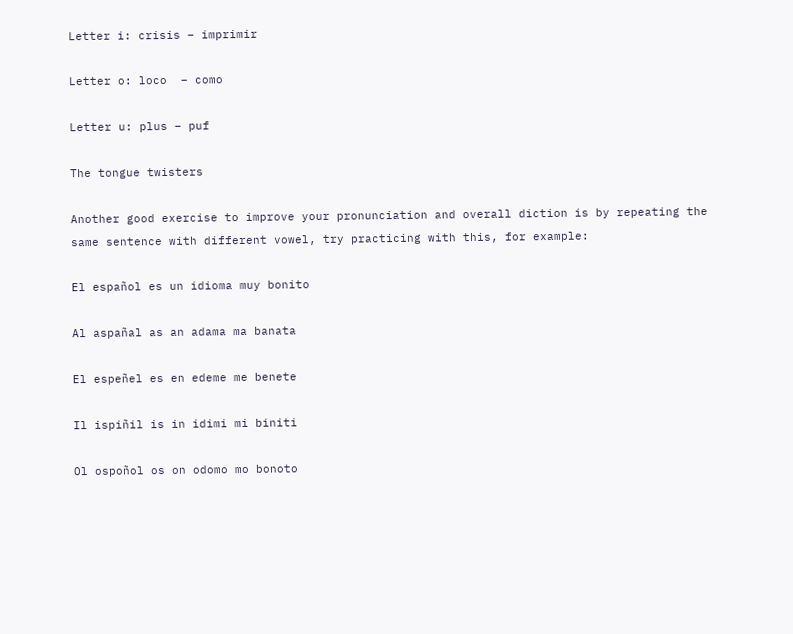Letter i: crisis – imprimir

Letter o: loco  – como

Letter u: plus – puf

The tongue twisters

Another good exercise to improve your pronunciation and overall diction is by repeating the same sentence with different vowel, try practicing with this, for example:

El español es un idioma muy bonito

Al aspañal as an adama ma banata

El espeñel es en edeme me benete

Il ispiñil is in idimi mi biniti

Ol ospoñol os on odomo mo bonoto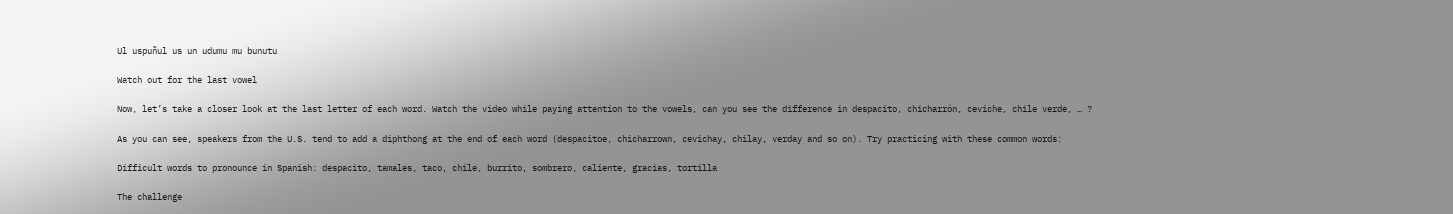Ul uspuñul us un udumu mu bunutu

Watch out for the last vowel

Now, let’s take a closer look at the last letter of each word. Watch the video while paying attention to the vowels, can you see the difference in despacito, chicharrón, ceviche, chile verde, … ?

As you can see, speakers from the U.S. tend to add a diphthong at the end of each word (despacitoe, chicharrown, cevichay, chilay, verday and so on). Try practicing with these common words:

Difficult words to pronounce in Spanish: despacito, tamales, taco, chile, burrito, sombrero, caliente, gracias, tortilla

The challenge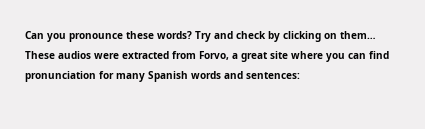Can you pronounce these words? Try and check by clicking on them… These audios were extracted from Forvo, a great site where you can find pronunciation for many Spanish words and sentences: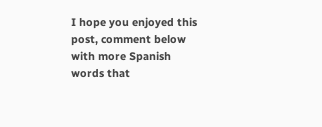I hope you enjoyed this post, comment below with more Spanish words that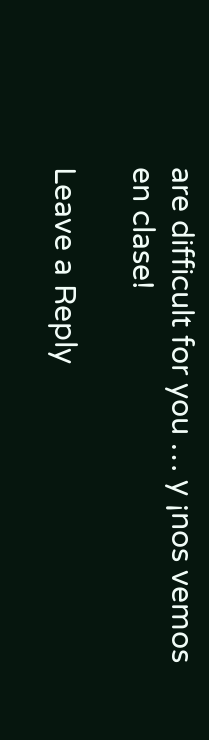are difficult for you … y ¡nos vemos en clase!

Leave a Reply